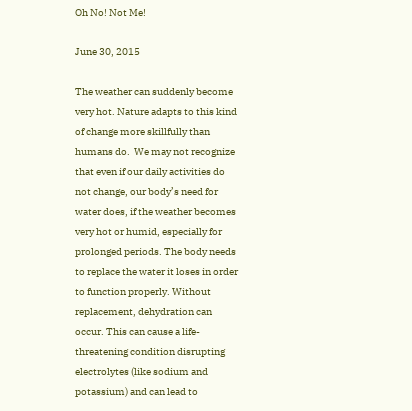Oh No! Not Me!

June 30, 2015

The weather can suddenly become very hot. Nature adapts to this kind of change more skillfully than humans do.  We may not recognize that even if our daily activities do not change, our body’s need for water does, if the weather becomes very hot or humid, especially for prolonged periods. The body needs to replace the water it loses in order to function properly. Without replacement, dehydration can occur. This can cause a life-threatening condition disrupting electrolytes (like sodium and potassium) and can lead to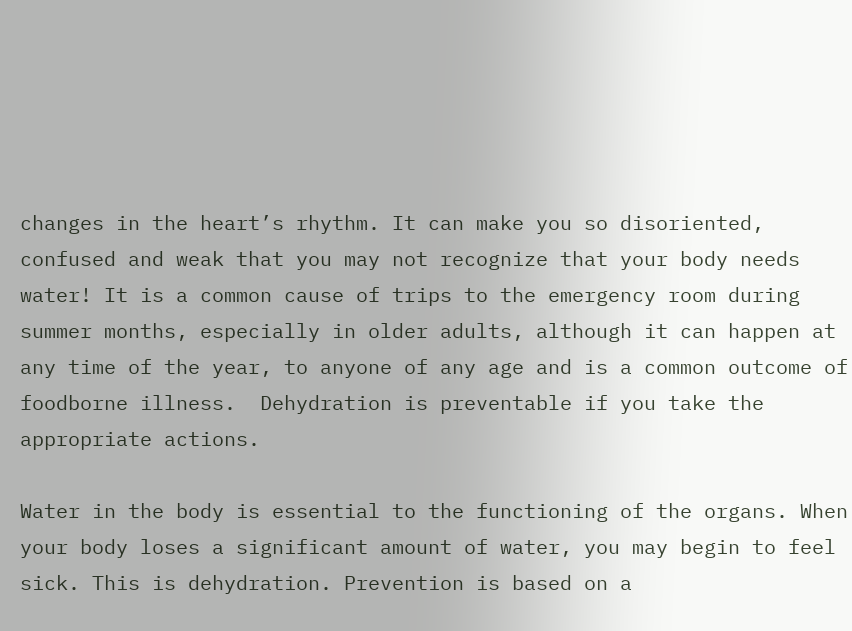changes in the heart’s rhythm. It can make you so disoriented, confused and weak that you may not recognize that your body needs water! It is a common cause of trips to the emergency room during summer months, especially in older adults, although it can happen at any time of the year, to anyone of any age and is a common outcome of foodborne illness.  Dehydration is preventable if you take the appropriate actions.

Water in the body is essential to the functioning of the organs. When your body loses a significant amount of water, you may begin to feel sick. This is dehydration. Prevention is based on a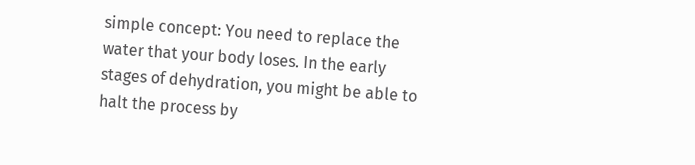simple concept: You need to replace the water that your body loses. In the early stages of dehydration, you might be able to halt the process by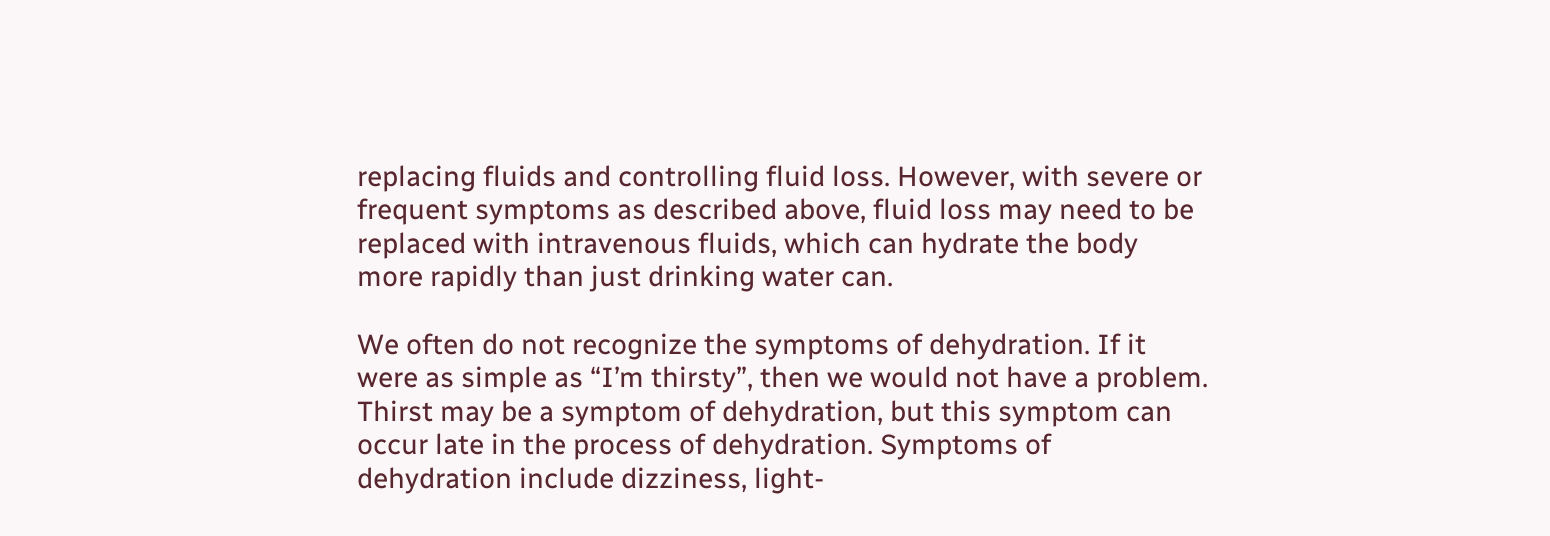replacing fluids and controlling fluid loss. However, with severe or frequent symptoms as described above, fluid loss may need to be replaced with intravenous fluids, which can hydrate the body more rapidly than just drinking water can.

We often do not recognize the symptoms of dehydration. If it were as simple as “I’m thirsty”, then we would not have a problem.  Thirst may be a symptom of dehydration, but this symptom can occur late in the process of dehydration. Symptoms of dehydration include dizziness, light-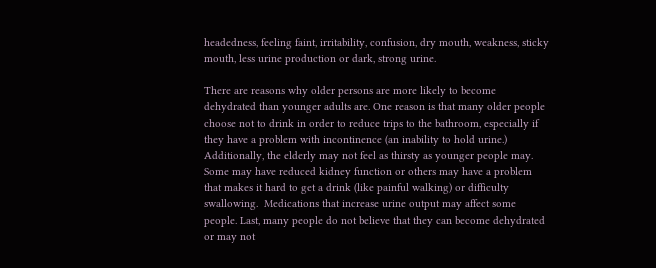headedness, feeling faint, irritability, confusion, dry mouth, weakness, sticky mouth, less urine production or dark, strong urine.

There are reasons why older persons are more likely to become dehydrated than younger adults are. One reason is that many older people choose not to drink in order to reduce trips to the bathroom, especially if they have a problem with incontinence (an inability to hold urine.) Additionally, the elderly may not feel as thirsty as younger people may. Some may have reduced kidney function or others may have a problem that makes it hard to get a drink (like painful walking) or difficulty swallowing.  Medications that increase urine output may affect some people. Last, many people do not believe that they can become dehydrated or may not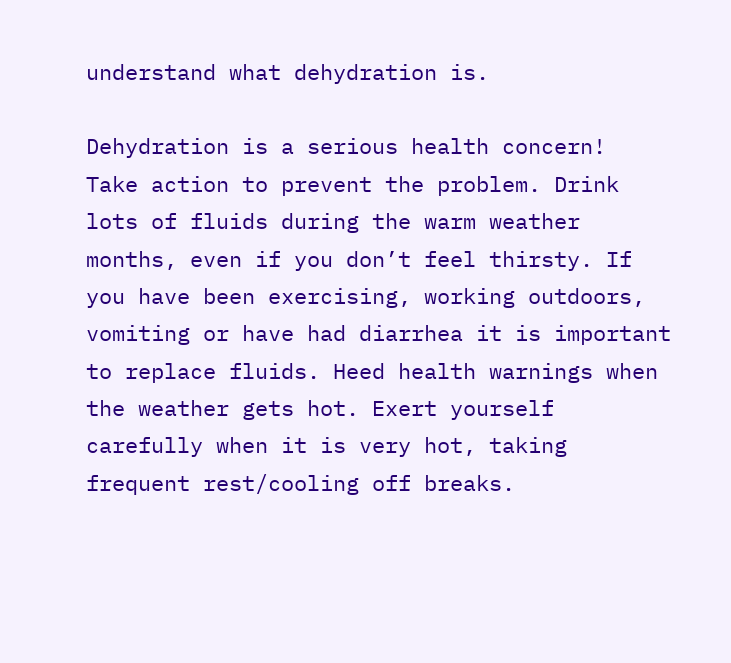understand what dehydration is.

Dehydration is a serious health concern!  Take action to prevent the problem. Drink lots of fluids during the warm weather months, even if you don’t feel thirsty. If you have been exercising, working outdoors, vomiting or have had diarrhea it is important to replace fluids. Heed health warnings when the weather gets hot. Exert yourself carefully when it is very hot, taking frequent rest/cooling off breaks.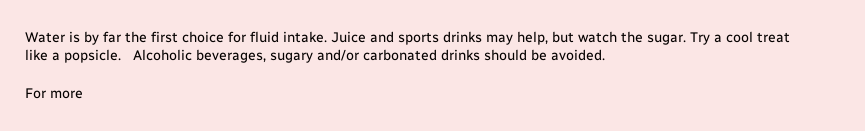Water is by far the first choice for fluid intake. Juice and sports drinks may help, but watch the sugar. Try a cool treat like a popsicle.   Alcoholic beverages, sugary and/or carbonated drinks should be avoided.

For more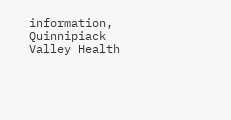information, Quinnipiack Valley Health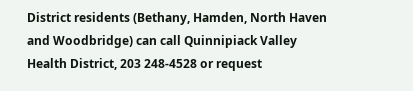District residents (Bethany, Hamden, North Haven and Woodbridge) can call Quinnipiack Valley Health District, 203 248-4528 or request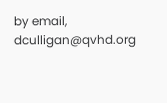by email, dculligan@qvhd.org